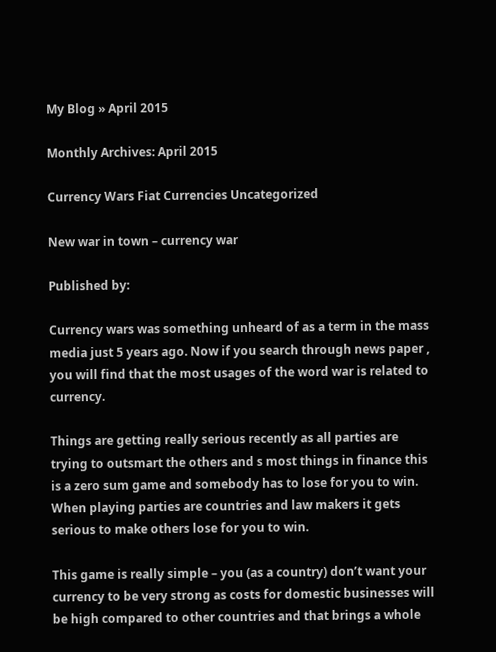My Blog » April 2015

Monthly Archives: April 2015

Currency Wars Fiat Currencies Uncategorized

New war in town – currency war

Published by:

Currency wars was something unheard of as a term in the mass media just 5 years ago. Now if you search through news paper , you will find that the most usages of the word war is related to currency.

Things are getting really serious recently as all parties are trying to outsmart the others and s most things in finance this is a zero sum game and somebody has to lose for you to win. When playing parties are countries and law makers it gets serious to make others lose for you to win.

This game is really simple – you (as a country) don’t want your currency to be very strong as costs for domestic businesses will be high compared to other countries and that brings a whole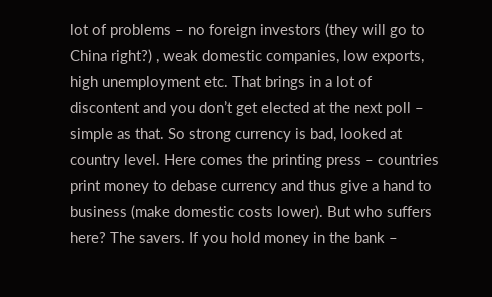lot of problems – no foreign investors (they will go to China right?) , weak domestic companies, low exports, high unemployment etc. That brings in a lot of discontent and you don’t get elected at the next poll – simple as that. So strong currency is bad, looked at country level. Here comes the printing press – countries print money to debase currency and thus give a hand to business (make domestic costs lower). But who suffers here? The savers. If you hold money in the bank –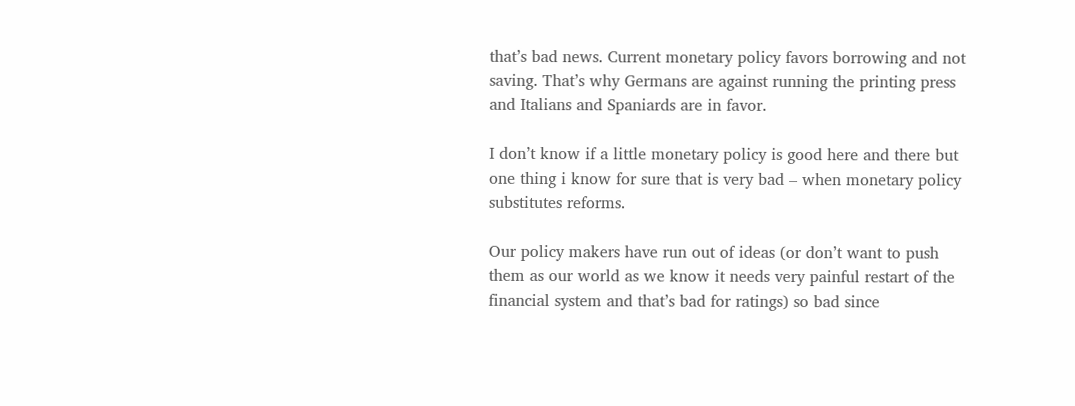that’s bad news. Current monetary policy favors borrowing and not saving. That’s why Germans are against running the printing press and Italians and Spaniards are in favor.

I don’t know if a little monetary policy is good here and there but one thing i know for sure that is very bad – when monetary policy substitutes reforms.

Our policy makers have run out of ideas (or don’t want to push them as our world as we know it needs very painful restart of the financial system and that’s bad for ratings) so bad since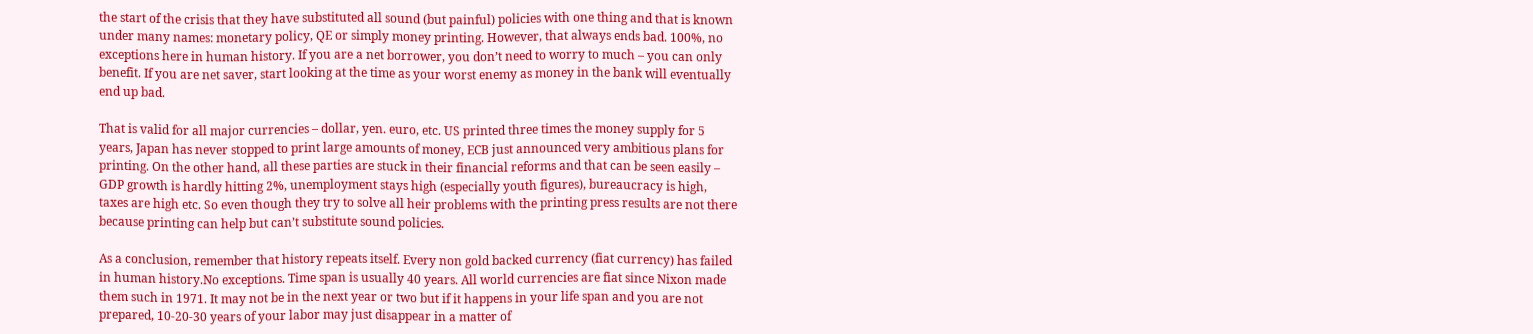the start of the crisis that they have substituted all sound (but painful) policies with one thing and that is known under many names: monetary policy, QE or simply money printing. However, that always ends bad. 100%, no exceptions here in human history. If you are a net borrower, you don’t need to worry to much – you can only benefit. If you are net saver, start looking at the time as your worst enemy as money in the bank will eventually end up bad.

That is valid for all major currencies – dollar, yen. euro, etc. US printed three times the money supply for 5 years, Japan has never stopped to print large amounts of money, ECB just announced very ambitious plans for printing. On the other hand, all these parties are stuck in their financial reforms and that can be seen easily – GDP growth is hardly hitting 2%, unemployment stays high (especially youth figures), bureaucracy is high, taxes are high etc. So even though they try to solve all heir problems with the printing press results are not there because printing can help but can’t substitute sound policies.

As a conclusion, remember that history repeats itself. Every non gold backed currency (fiat currency) has failed in human history.No exceptions. Time span is usually 40 years. All world currencies are fiat since Nixon made them such in 1971. It may not be in the next year or two but if it happens in your life span and you are not prepared, 10-20-30 years of your labor may just disappear in a matter of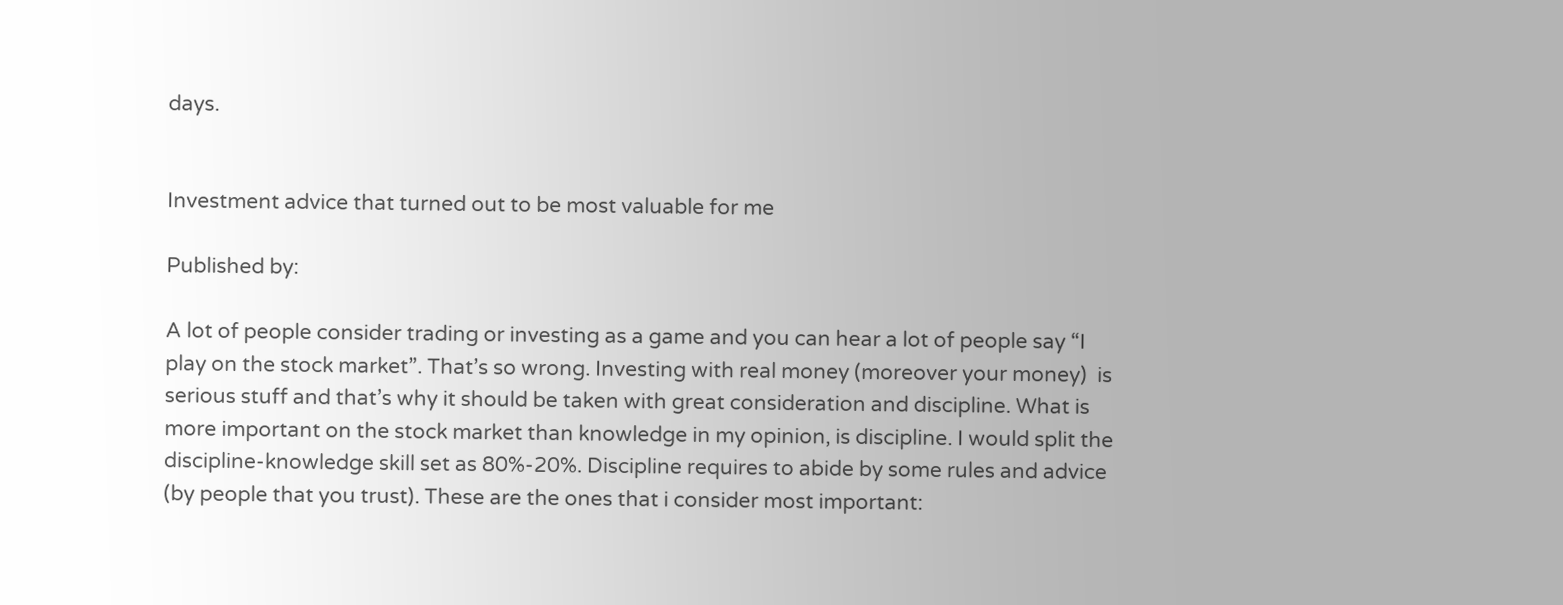days.


Investment advice that turned out to be most valuable for me

Published by:

A lot of people consider trading or investing as a game and you can hear a lot of people say “I play on the stock market”. That’s so wrong. Investing with real money (moreover your money)  is serious stuff and that’s why it should be taken with great consideration and discipline. What is more important on the stock market than knowledge in my opinion, is discipline. I would split the discipline-knowledge skill set as 80%-20%. Discipline requires to abide by some rules and advice (by people that you trust). These are the ones that i consider most important: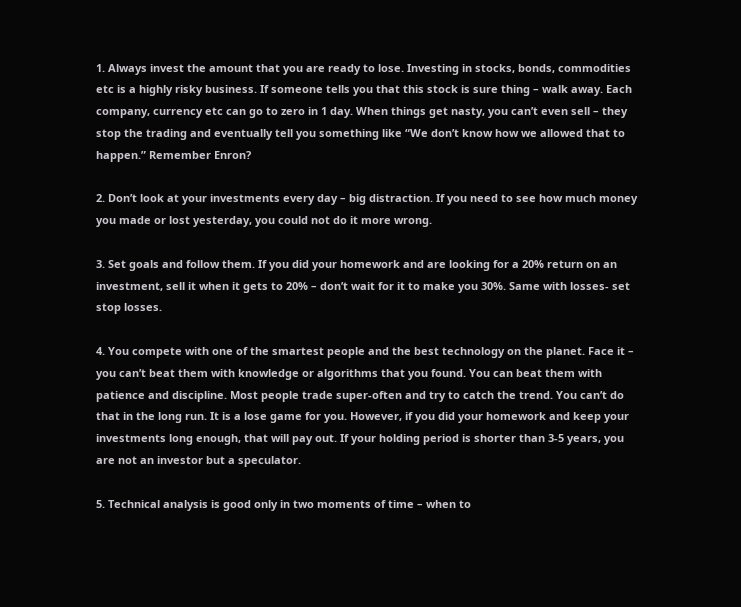1. Always invest the amount that you are ready to lose. Investing in stocks, bonds, commodities etc is a highly risky business. If someone tells you that this stock is sure thing – walk away. Each company, currency etc can go to zero in 1 day. When things get nasty, you can’t even sell – they stop the trading and eventually tell you something like “We don’t know how we allowed that to happen.” Remember Enron?

2. Don’t look at your investments every day – big distraction. If you need to see how much money you made or lost yesterday, you could not do it more wrong.

3. Set goals and follow them. If you did your homework and are looking for a 20% return on an investment, sell it when it gets to 20% – don’t wait for it to make you 30%. Same with losses- set stop losses.

4. You compete with one of the smartest people and the best technology on the planet. Face it – you can’t beat them with knowledge or algorithms that you found. You can beat them with patience and discipline. Most people trade super-often and try to catch the trend. You can’t do that in the long run. It is a lose game for you. However, if you did your homework and keep your investments long enough, that will pay out. If your holding period is shorter than 3-5 years, you are not an investor but a speculator.

5. Technical analysis is good only in two moments of time – when to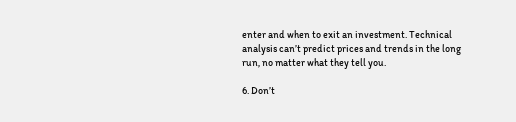enter and when to exit an investment. Technical analysis can’t predict prices and trends in the long run, no matter what they tell you.

6. Don’t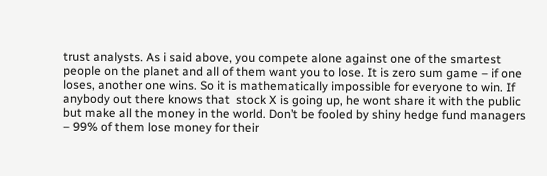trust analysts. As i said above, you compete alone against one of the smartest people on the planet and all of them want you to lose. It is zero sum game – if one loses, another one wins. So it is mathematically impossible for everyone to win. If anybody out there knows that  stock X is going up, he wont share it with the public but make all the money in the world. Don’t be fooled by shiny hedge fund managers – 99% of them lose money for their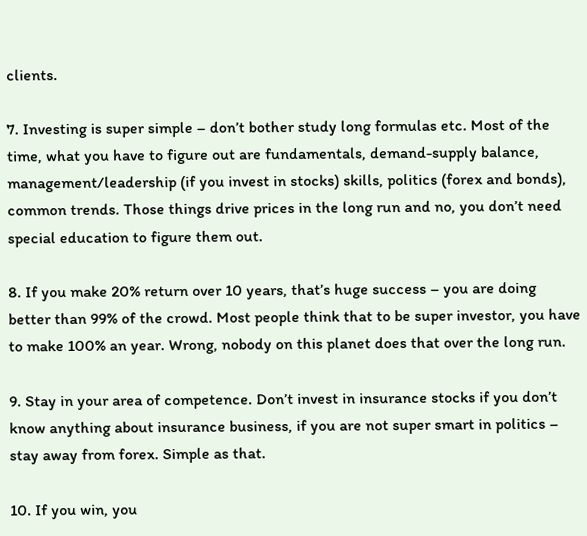clients.

7. Investing is super simple – don’t bother study long formulas etc. Most of the time, what you have to figure out are fundamentals, demand-supply balance, management/leadership (if you invest in stocks) skills, politics (forex and bonds), common trends. Those things drive prices in the long run and no, you don’t need special education to figure them out.

8. If you make 20% return over 10 years, that’s huge success – you are doing better than 99% of the crowd. Most people think that to be super investor, you have to make 100% an year. Wrong, nobody on this planet does that over the long run.

9. Stay in your area of competence. Don’t invest in insurance stocks if you don’t know anything about insurance business, if you are not super smart in politics – stay away from forex. Simple as that.

10. If you win, you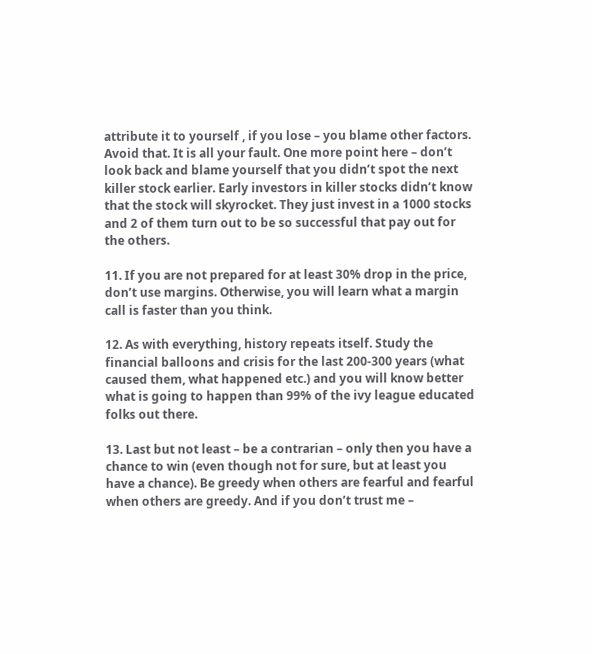attribute it to yourself , if you lose – you blame other factors. Avoid that. It is all your fault. One more point here – don’t look back and blame yourself that you didn’t spot the next killer stock earlier. Early investors in killer stocks didn’t know that the stock will skyrocket. They just invest in a 1000 stocks and 2 of them turn out to be so successful that pay out for the others.

11. If you are not prepared for at least 30% drop in the price, don’t use margins. Otherwise, you will learn what a margin call is faster than you think.

12. As with everything, history repeats itself. Study the financial balloons and crisis for the last 200-300 years (what caused them, what happened etc.) and you will know better what is going to happen than 99% of the ivy league educated folks out there.

13. Last but not least – be a contrarian – only then you have a chance to win (even though not for sure, but at least you have a chance). Be greedy when others are fearful and fearful when others are greedy. And if you don’t trust me –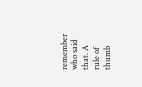remember who said that. A rule of thumb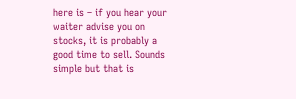here is – if you hear your waiter advise you on stocks, it is probably a good time to sell. Sounds simple but that is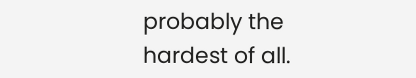probably the hardest of all.